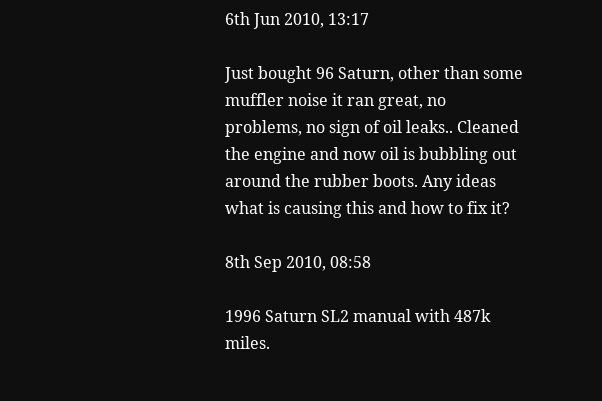6th Jun 2010, 13:17

Just bought 96 Saturn, other than some muffler noise it ran great, no problems, no sign of oil leaks.. Cleaned the engine and now oil is bubbling out around the rubber boots. Any ideas what is causing this and how to fix it?

8th Sep 2010, 08:58

1996 Saturn SL2 manual with 487k miles.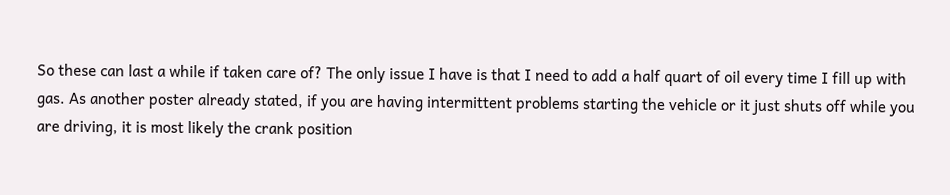So these can last a while if taken care of? The only issue I have is that I need to add a half quart of oil every time I fill up with gas. As another poster already stated, if you are having intermittent problems starting the vehicle or it just shuts off while you are driving, it is most likely the crank position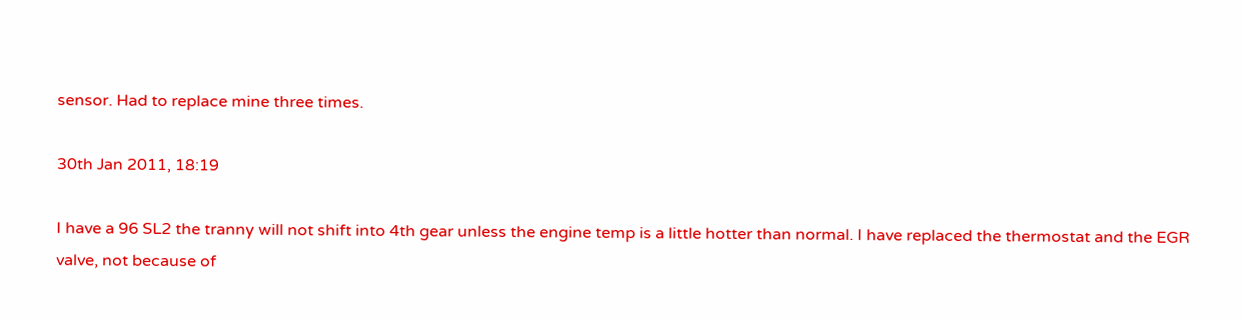sensor. Had to replace mine three times.

30th Jan 2011, 18:19

I have a 96 SL2 the tranny will not shift into 4th gear unless the engine temp is a little hotter than normal. I have replaced the thermostat and the EGR valve, not because of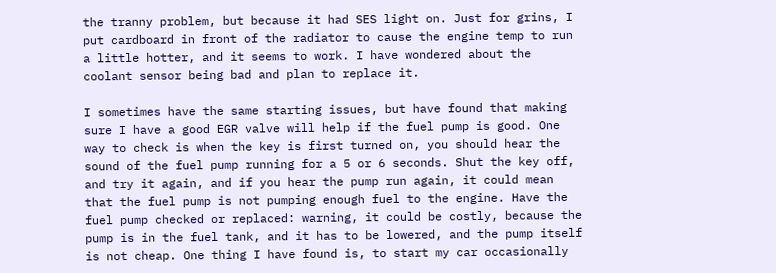the tranny problem, but because it had SES light on. Just for grins, I put cardboard in front of the radiator to cause the engine temp to run a little hotter, and it seems to work. I have wondered about the coolant sensor being bad and plan to replace it.

I sometimes have the same starting issues, but have found that making sure I have a good EGR valve will help if the fuel pump is good. One way to check is when the key is first turned on, you should hear the sound of the fuel pump running for a 5 or 6 seconds. Shut the key off, and try it again, and if you hear the pump run again, it could mean that the fuel pump is not pumping enough fuel to the engine. Have the fuel pump checked or replaced: warning, it could be costly, because the pump is in the fuel tank, and it has to be lowered, and the pump itself is not cheap. One thing I have found is, to start my car occasionally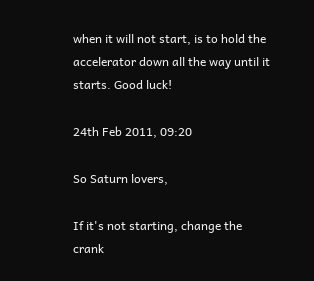when it will not start, is to hold the accelerator down all the way until it starts. Good luck!

24th Feb 2011, 09:20

So Saturn lovers,

If it's not starting, change the crank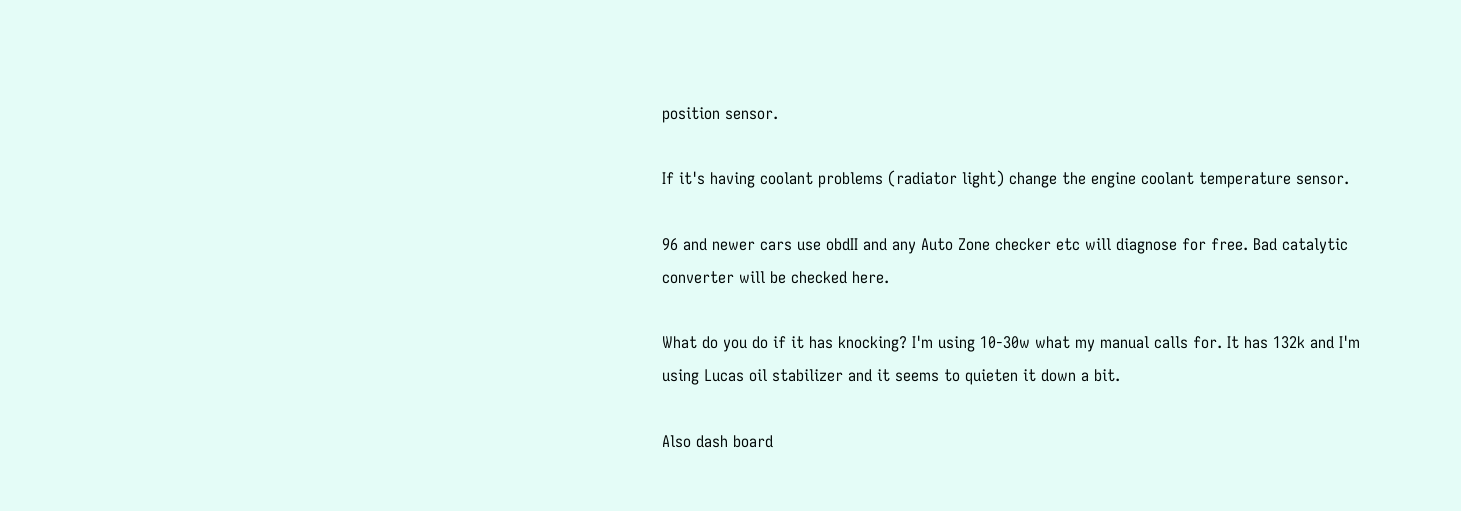position sensor.

If it's having coolant problems (radiator light) change the engine coolant temperature sensor.

96 and newer cars use obdII and any Auto Zone checker etc will diagnose for free. Bad catalytic converter will be checked here.

What do you do if it has knocking? I'm using 10-30w what my manual calls for. It has 132k and I'm using Lucas oil stabilizer and it seems to quieten it down a bit.

Also dash board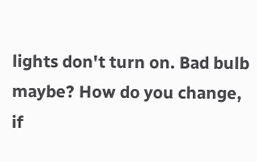lights don't turn on. Bad bulb maybe? How do you change, if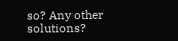so? Any other solutions?